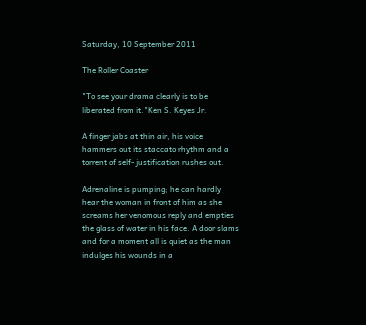Saturday, 10 September 2011

The Roller Coaster

"To see your drama clearly is to be liberated from it."Ken S. Keyes Jr.

A finger jabs at thin air, his voice hammers out its staccato rhythm and a torrent of self- justification rushes out.

Adrenaline is pumping; he can hardly hear the woman in front of him as she screams her venomous reply and empties the glass of water in his face. A door slams and for a moment all is quiet as the man indulges his wounds in a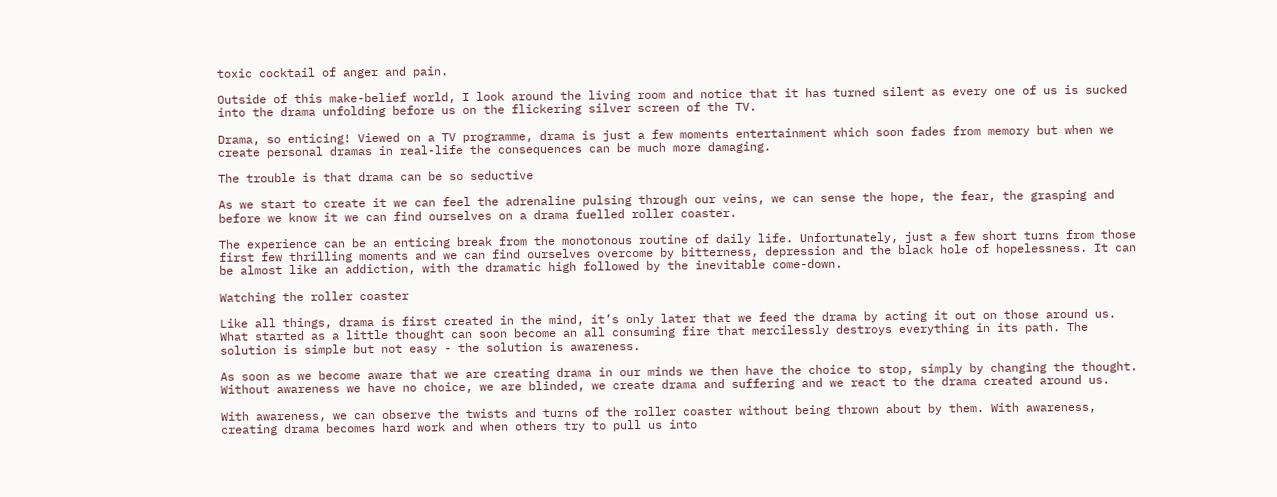toxic cocktail of anger and pain.

Outside of this make-belief world, I look around the living room and notice that it has turned silent as every one of us is sucked into the drama unfolding before us on the flickering silver screen of the TV.

Drama, so enticing! Viewed on a TV programme, drama is just a few moments entertainment which soon fades from memory but when we create personal dramas in real-life the consequences can be much more damaging.

The trouble is that drama can be so seductive

As we start to create it we can feel the adrenaline pulsing through our veins, we can sense the hope, the fear, the grasping and before we know it we can find ourselves on a drama fuelled roller coaster.

The experience can be an enticing break from the monotonous routine of daily life. Unfortunately, just a few short turns from those first few thrilling moments and we can find ourselves overcome by bitterness, depression and the black hole of hopelessness. It can be almost like an addiction, with the dramatic high followed by the inevitable come-down.

Watching the roller coaster

Like all things, drama is first created in the mind, it’s only later that we feed the drama by acting it out on those around us. What started as a little thought can soon become an all consuming fire that mercilessly destroys everything in its path. The solution is simple but not easy - the solution is awareness.

As soon as we become aware that we are creating drama in our minds we then have the choice to stop, simply by changing the thought. Without awareness we have no choice, we are blinded, we create drama and suffering and we react to the drama created around us.

With awareness, we can observe the twists and turns of the roller coaster without being thrown about by them. With awareness, creating drama becomes hard work and when others try to pull us into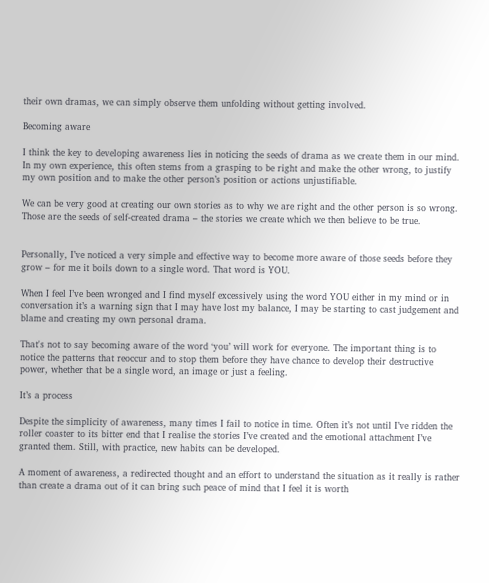their own dramas, we can simply observe them unfolding without getting involved.

Becoming aware

I think the key to developing awareness lies in noticing the seeds of drama as we create them in our mind. In my own experience, this often stems from a grasping to be right and make the other wrong, to justify my own position and to make the other person’s position or actions unjustifiable.

We can be very good at creating our own stories as to why we are right and the other person is so wrong. Those are the seeds of self-created drama – the stories we create which we then believe to be true.


Personally, I’ve noticed a very simple and effective way to become more aware of those seeds before they grow – for me it boils down to a single word. That word is YOU.

When I feel I’ve been wronged and I find myself excessively using the word YOU either in my mind or in conversation it’s a warning sign that I may have lost my balance, I may be starting to cast judgement and blame and creating my own personal drama.

That's not to say becoming aware of the word ‘you’ will work for everyone. The important thing is to notice the patterns that reoccur and to stop them before they have chance to develop their destructive power, whether that be a single word, an image or just a feeling.

It’s a process

Despite the simplicity of awareness, many times I fail to notice in time. Often it’s not until I’ve ridden the roller coaster to its bitter end that I realise the stories I’ve created and the emotional attachment I’ve granted them. Still, with practice, new habits can be developed.

A moment of awareness, a redirected thought and an effort to understand the situation as it really is rather than create a drama out of it can bring such peace of mind that I feel it is worth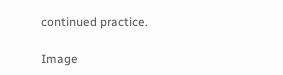continued practice.

Image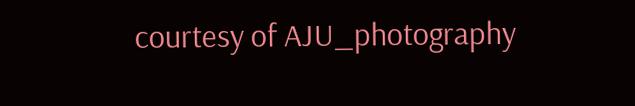courtesy of AJU_photography